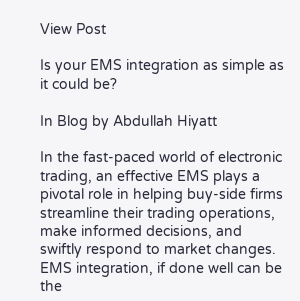View Post

Is your EMS integration as simple as it could be?

In Blog by Abdullah Hiyatt

In the fast-paced world of electronic trading, an effective EMS plays a pivotal role in helping buy-side firms streamline their trading operations, make informed decisions, and swiftly respond to market changes. EMS integration, if done well can be the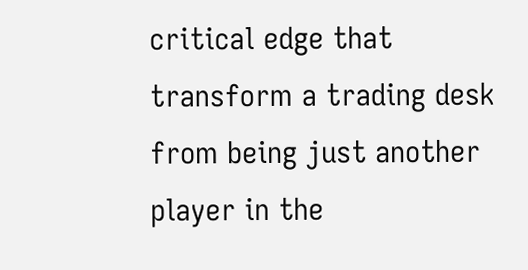critical edge that transform a trading desk from being just another player in the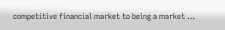competitive financial market to being a market …